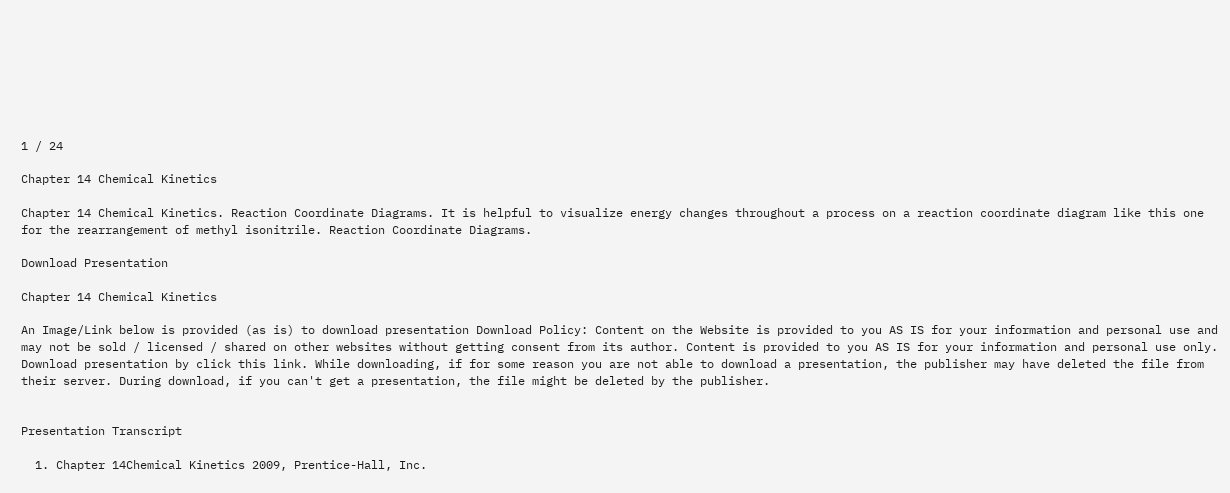1 / 24

Chapter 14 Chemical Kinetics

Chapter 14 Chemical Kinetics. Reaction Coordinate Diagrams. It is helpful to visualize energy changes throughout a process on a reaction coordinate diagram like this one for the rearrangement of methyl isonitrile. Reaction Coordinate Diagrams.

Download Presentation

Chapter 14 Chemical Kinetics

An Image/Link below is provided (as is) to download presentation Download Policy: Content on the Website is provided to you AS IS for your information and personal use and may not be sold / licensed / shared on other websites without getting consent from its author. Content is provided to you AS IS for your information and personal use only. Download presentation by click this link. While downloading, if for some reason you are not able to download a presentation, the publisher may have deleted the file from their server. During download, if you can't get a presentation, the file might be deleted by the publisher.


Presentation Transcript

  1. Chapter 14Chemical Kinetics 2009, Prentice-Hall, Inc.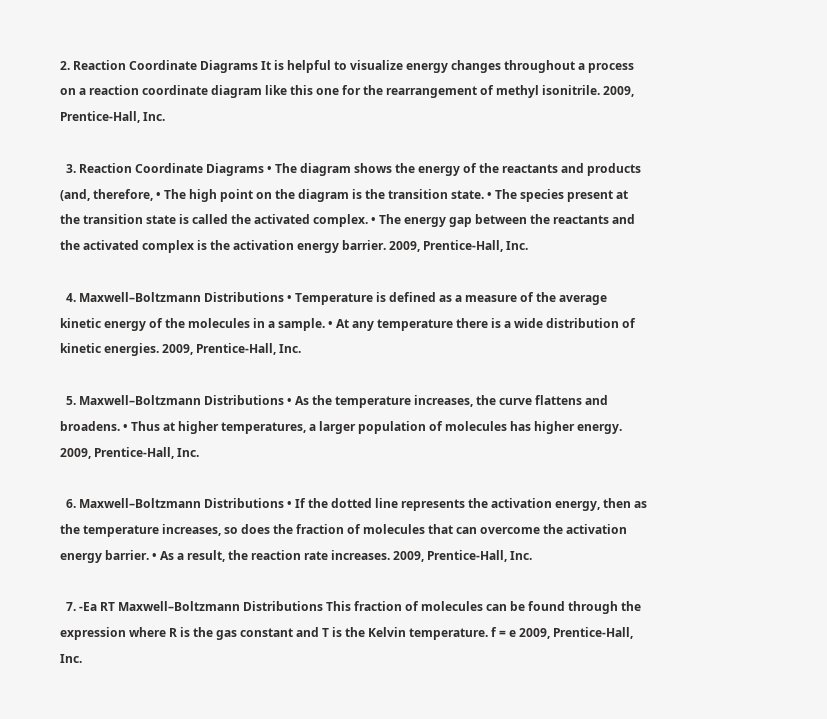2. Reaction Coordinate Diagrams It is helpful to visualize energy changes throughout a process on a reaction coordinate diagram like this one for the rearrangement of methyl isonitrile. 2009, Prentice-Hall, Inc.

  3. Reaction Coordinate Diagrams • The diagram shows the energy of the reactants and products (and, therefore, • The high point on the diagram is the transition state. • The species present at the transition state is called the activated complex. • The energy gap between the reactants and the activated complex is the activation energy barrier. 2009, Prentice-Hall, Inc.

  4. Maxwell–Boltzmann Distributions • Temperature is defined as a measure of the average kinetic energy of the molecules in a sample. • At any temperature there is a wide distribution of kinetic energies. 2009, Prentice-Hall, Inc.

  5. Maxwell–Boltzmann Distributions • As the temperature increases, the curve flattens and broadens. • Thus at higher temperatures, a larger population of molecules has higher energy. 2009, Prentice-Hall, Inc.

  6. Maxwell–Boltzmann Distributions • If the dotted line represents the activation energy, then as the temperature increases, so does the fraction of molecules that can overcome the activation energy barrier. • As a result, the reaction rate increases. 2009, Prentice-Hall, Inc.

  7. -Ea RT Maxwell–Boltzmann Distributions This fraction of molecules can be found through the expression where R is the gas constant and T is the Kelvin temperature. f = e 2009, Prentice-Hall, Inc.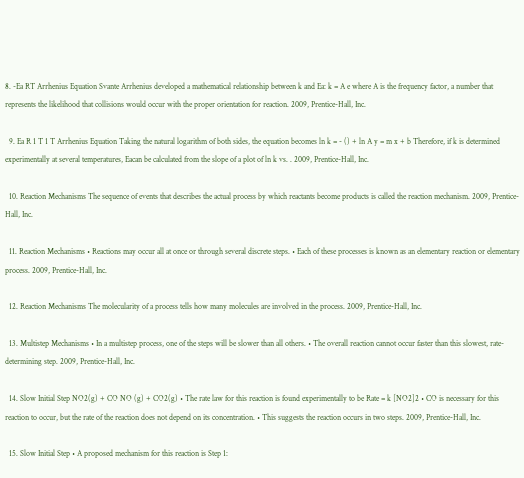8. -Ea RT Arrhenius Equation Svante Arrhenius developed a mathematical relationship between k and Ea: k = A e where A is the frequency factor, a number that represents the likelihood that collisions would occur with the proper orientation for reaction. 2009, Prentice-Hall, Inc.

  9. Ea R 1 T 1 T Arrhenius Equation Taking the natural logarithm of both sides, the equation becomes ln k = - () + ln A y = m x + b Therefore, if k is determined experimentally at several temperatures, Eacan be calculated from the slope of a plot of ln k vs. . 2009, Prentice-Hall, Inc.

  10. Reaction Mechanisms The sequence of events that describes the actual process by which reactants become products is called the reaction mechanism. 2009, Prentice-Hall, Inc.

  11. Reaction Mechanisms • Reactions may occur all at once or through several discrete steps. • Each of these processes is known as an elementary reaction or elementary process. 2009, Prentice-Hall, Inc.

  12. Reaction Mechanisms The molecularity of a process tells how many molecules are involved in the process. 2009, Prentice-Hall, Inc.

  13. Multistep Mechanisms • In a multistep process, one of the steps will be slower than all others. • The overall reaction cannot occur faster than this slowest, rate-determining step. 2009, Prentice-Hall, Inc.

  14. Slow Initial Step NO2(g) + CO NO (g) + CO2(g) • The rate law for this reaction is found experimentally to be Rate = k [NO2]2 • CO is necessary for this reaction to occur, but the rate of the reaction does not depend on its concentration. • This suggests the reaction occurs in two steps. 2009, Prentice-Hall, Inc.

  15. Slow Initial Step • A proposed mechanism for this reaction is Step 1: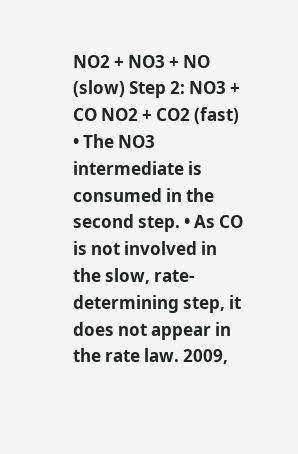NO2 + NO3 + NO (slow) Step 2: NO3 + CO NO2 + CO2 (fast) • The NO3 intermediate is consumed in the second step. • As CO is not involved in the slow, rate-determining step, it does not appear in the rate law. 2009,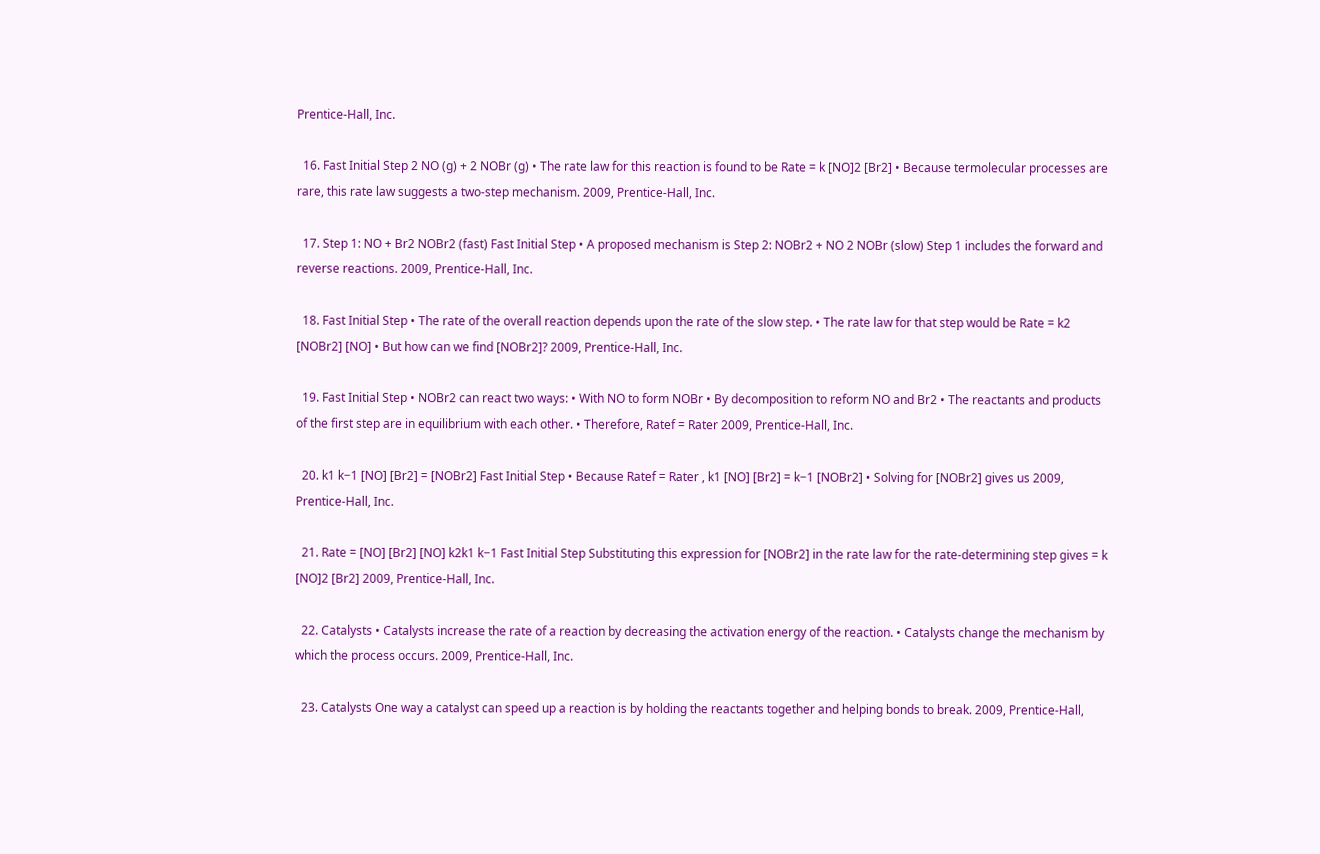Prentice-Hall, Inc.

  16. Fast Initial Step 2 NO (g) + 2 NOBr (g) • The rate law for this reaction is found to be Rate = k [NO]2 [Br2] • Because termolecular processes are rare, this rate law suggests a two-step mechanism. 2009, Prentice-Hall, Inc.

  17. Step 1: NO + Br2 NOBr2 (fast) Fast Initial Step • A proposed mechanism is Step 2: NOBr2 + NO 2 NOBr (slow) Step 1 includes the forward and reverse reactions. 2009, Prentice-Hall, Inc.

  18. Fast Initial Step • The rate of the overall reaction depends upon the rate of the slow step. • The rate law for that step would be Rate = k2 [NOBr2] [NO] • But how can we find [NOBr2]? 2009, Prentice-Hall, Inc.

  19. Fast Initial Step • NOBr2 can react two ways: • With NO to form NOBr • By decomposition to reform NO and Br2 • The reactants and products of the first step are in equilibrium with each other. • Therefore, Ratef = Rater 2009, Prentice-Hall, Inc.

  20. k1 k−1 [NO] [Br2] = [NOBr2] Fast Initial Step • Because Ratef = Rater , k1 [NO] [Br2] = k−1 [NOBr2] • Solving for [NOBr2] gives us 2009, Prentice-Hall, Inc.

  21. Rate = [NO] [Br2] [NO] k2k1 k−1 Fast Initial Step Substituting this expression for [NOBr2] in the rate law for the rate-determining step gives = k [NO]2 [Br2] 2009, Prentice-Hall, Inc.

  22. Catalysts • Catalysts increase the rate of a reaction by decreasing the activation energy of the reaction. • Catalysts change the mechanism by which the process occurs. 2009, Prentice-Hall, Inc.

  23. Catalysts One way a catalyst can speed up a reaction is by holding the reactants together and helping bonds to break. 2009, Prentice-Hall,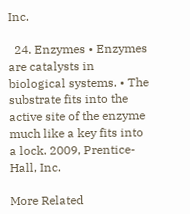Inc.

  24. Enzymes • Enzymes are catalysts in biological systems. • The substrate fits into the active site of the enzyme much like a key fits into a lock. 2009, Prentice-Hall, Inc.

More Related